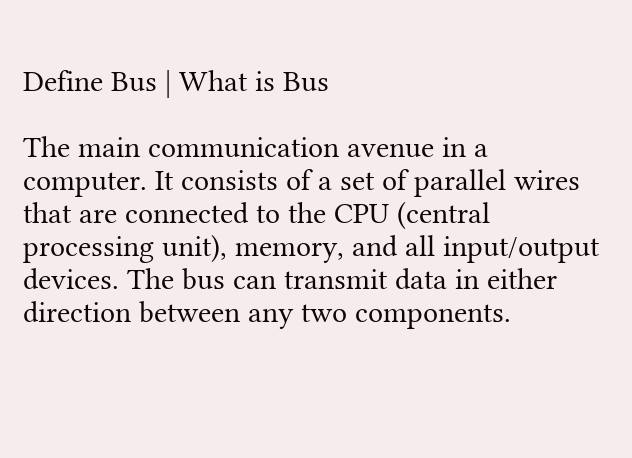Define Bus | What is Bus

The main communication avenue in a computer. It consists of a set of parallel wires that are connected to the CPU (central processing unit), memory, and all input/output devices. The bus can transmit data in either direction between any two components.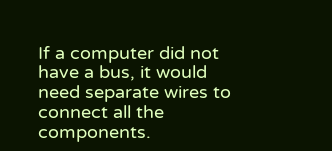If a computer did not have a bus, it would need separate wires to connect all the components.